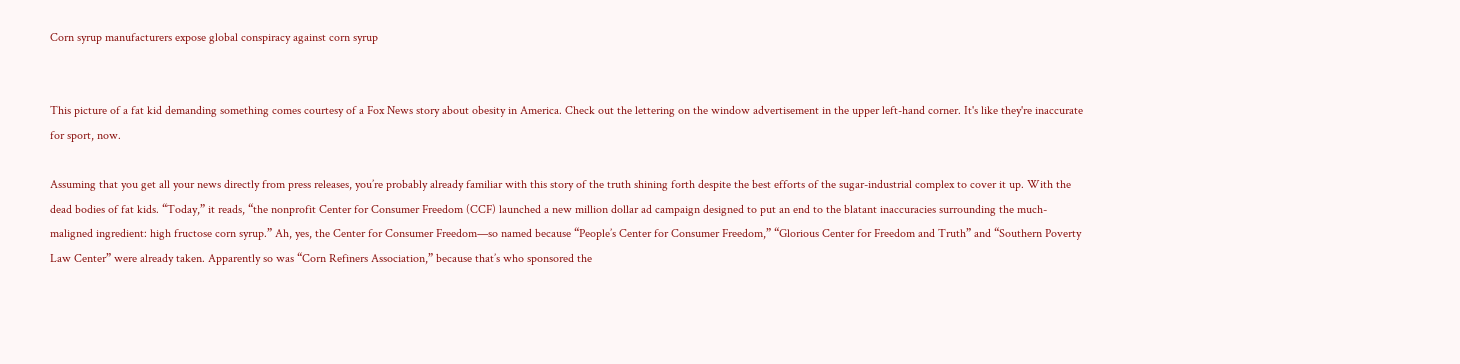Corn syrup manufacturers expose global conspiracy against corn syrup


This picture of a fat kid demanding something comes courtesy of a Fox News story about obesity in America. Check out the lettering on the window advertisement in the upper left-hand corner. It's like they're inaccurate for sport, now.

Assuming that you get all your news directly from press releases, you’re probably already familiar with this story of the truth shining forth despite the best efforts of the sugar-industrial complex to cover it up. With the dead bodies of fat kids. “Today,” it reads, “the nonprofit Center for Consumer Freedom (CCF) launched a new million dollar ad campaign designed to put an end to the blatant inaccuracies surrounding the much-maligned ingredient: high fructose corn syrup.” Ah, yes, the Center for Consumer Freedom—so named because “People’s Center for Consumer Freedom,” “Glorious Center for Freedom and Truth” and “Southern Poverty Law Center” were already taken. Apparently so was “Corn Refiners Association,” because that’s who sponsored the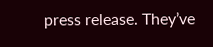press release. They’ve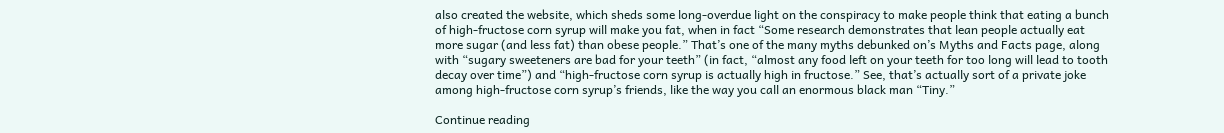also created the website, which sheds some long-overdue light on the conspiracy to make people think that eating a bunch of high-fructose corn syrup will make you fat, when in fact “Some research demonstrates that lean people actually eat more sugar (and less fat) than obese people.” That’s one of the many myths debunked on’s Myths and Facts page, along with “sugary sweeteners are bad for your teeth” (in fact, “almost any food left on your teeth for too long will lead to tooth decay over time”) and “high-fructose corn syrup is actually high in fructose.” See, that’s actually sort of a private joke among high-fructose corn syrup’s friends, like the way you call an enormous black man “Tiny.”

Continue reading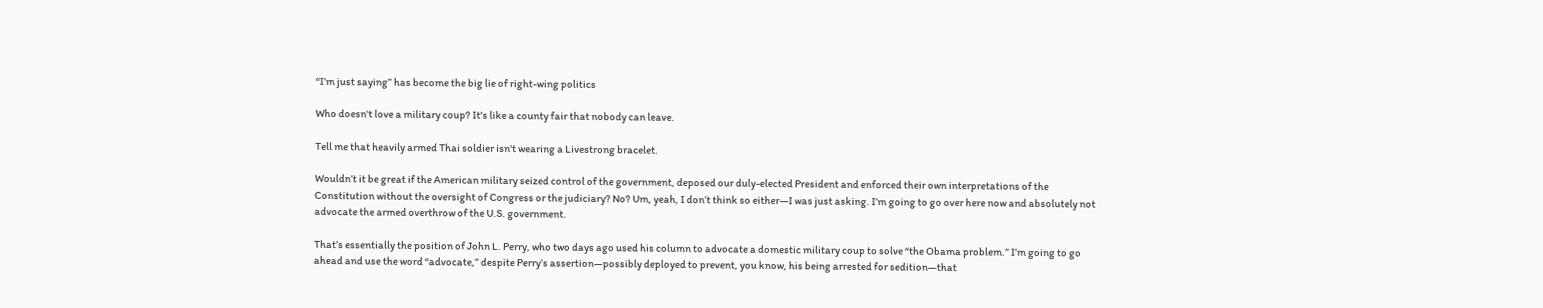“I’m just saying” has become the big lie of right-wing politics

Who doesn't love a military coup? It's like a county fair that nobody can leave.

Tell me that heavily armed Thai soldier isn't wearing a Livestrong bracelet.

Wouldn’t it be great if the American military seized control of the government, deposed our duly-elected President and enforced their own interpretations of the Constitution without the oversight of Congress or the judiciary? No? Um, yeah, I don’t think so either—I was just asking. I’m going to go over here now and absolutely not advocate the armed overthrow of the U.S. government.

That’s essentially the position of John L. Perry, who two days ago used his column to advocate a domestic military coup to solve “the Obama problem.” I’m going to go ahead and use the word “advocate,” despite Perry’s assertion—possibly deployed to prevent, you know, his being arrested for sedition—that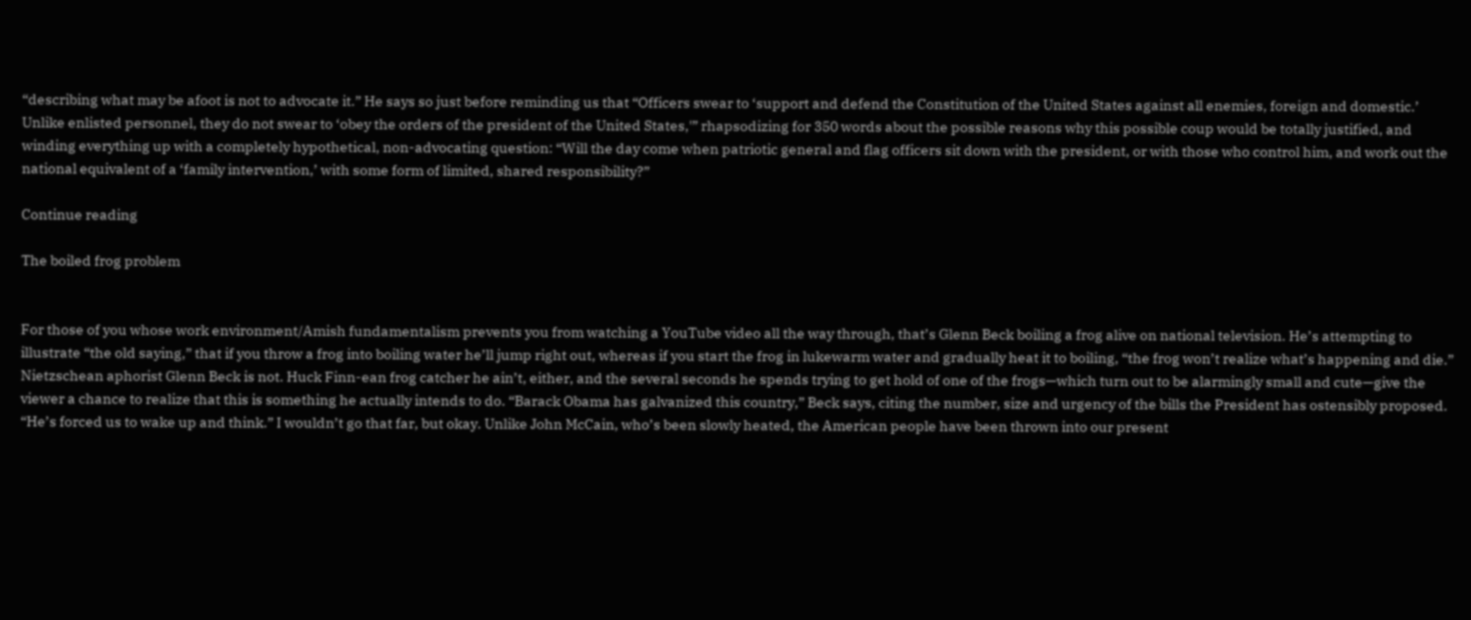“describing what may be afoot is not to advocate it.” He says so just before reminding us that “Officers swear to ‘support and defend the Constitution of the United States against all enemies, foreign and domestic.’ Unlike enlisted personnel, they do not swear to ‘obey the orders of the president of the United States,'” rhapsodizing for 350 words about the possible reasons why this possible coup would be totally justified, and winding everything up with a completely hypothetical, non-advocating question: “Will the day come when patriotic general and flag officers sit down with the president, or with those who control him, and work out the national equivalent of a ‘family intervention,’ with some form of limited, shared responsibility?”

Continue reading

The boiled frog problem


For those of you whose work environment/Amish fundamentalism prevents you from watching a YouTube video all the way through, that’s Glenn Beck boiling a frog alive on national television. He’s attempting to illustrate “the old saying,” that if you throw a frog into boiling water he’ll jump right out, whereas if you start the frog in lukewarm water and gradually heat it to boiling, “the frog won’t realize what’s happening and die.” Nietzschean aphorist Glenn Beck is not. Huck Finn-ean frog catcher he ain’t, either, and the several seconds he spends trying to get hold of one of the frogs—which turn out to be alarmingly small and cute—give the viewer a chance to realize that this is something he actually intends to do. “Barack Obama has galvanized this country,” Beck says, citing the number, size and urgency of the bills the President has ostensibly proposed. “He’s forced us to wake up and think.” I wouldn’t go that far, but okay. Unlike John McCain, who’s been slowly heated, the American people have been thrown into our present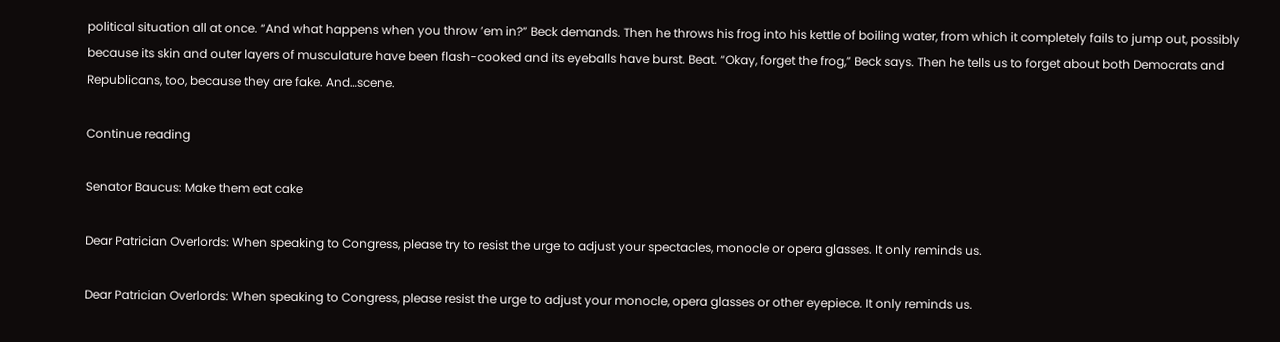political situation all at once. “And what happens when you throw ’em in?” Beck demands. Then he throws his frog into his kettle of boiling water, from which it completely fails to jump out, possibly because its skin and outer layers of musculature have been flash-cooked and its eyeballs have burst. Beat. “Okay, forget the frog,” Beck says. Then he tells us to forget about both Democrats and Republicans, too, because they are fake. And…scene.

Continue reading

Senator Baucus: Make them eat cake

Dear Patrician Overlords: When speaking to Congress, please try to resist the urge to adjust your spectacles, monocle or opera glasses. It only reminds us.

Dear Patrician Overlords: When speaking to Congress, please resist the urge to adjust your monocle, opera glasses or other eyepiece. It only reminds us.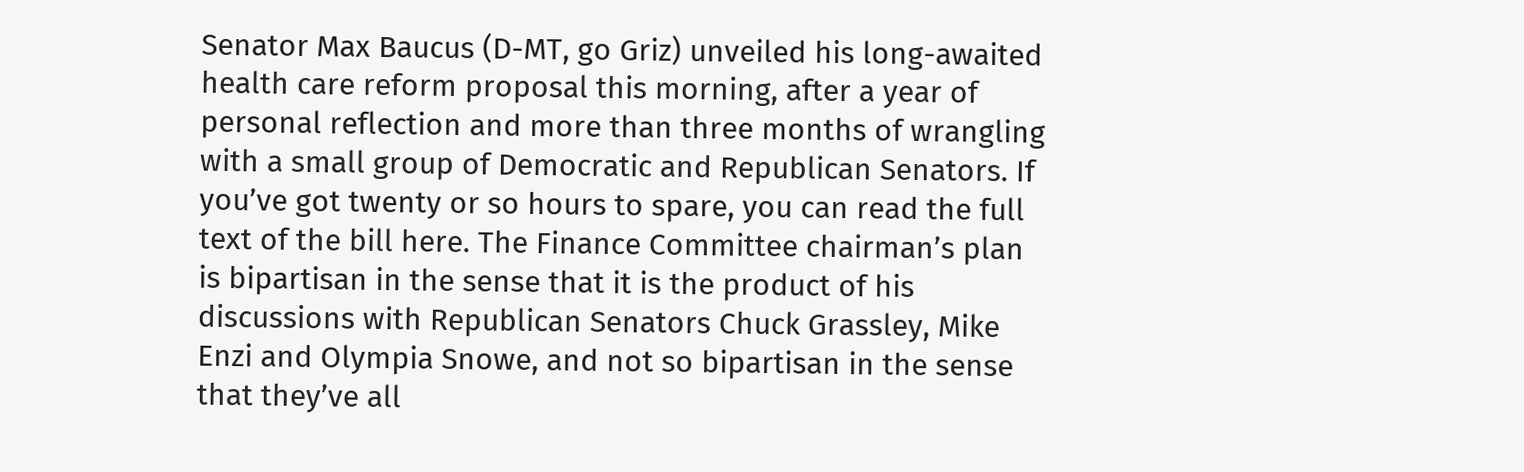Senator Max Baucus (D-MT, go Griz) unveiled his long-awaited health care reform proposal this morning, after a year of personal reflection and more than three months of wrangling with a small group of Democratic and Republican Senators. If you’ve got twenty or so hours to spare, you can read the full text of the bill here. The Finance Committee chairman’s plan is bipartisan in the sense that it is the product of his discussions with Republican Senators Chuck Grassley, Mike Enzi and Olympia Snowe, and not so bipartisan in the sense that they’ve all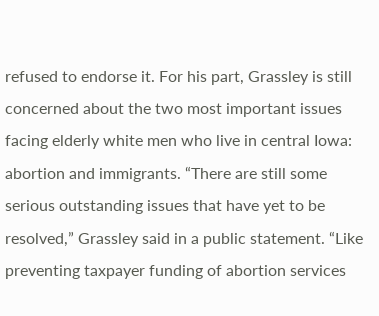refused to endorse it. For his part, Grassley is still concerned about the two most important issues facing elderly white men who live in central Iowa: abortion and immigrants. “There are still some serious outstanding issues that have yet to be resolved,” Grassley said in a public statement. “Like preventing taxpayer funding of abortion services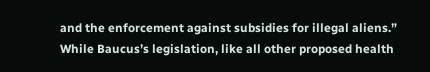and the enforcement against subsidies for illegal aliens.” While Baucus’s legislation, like all other proposed health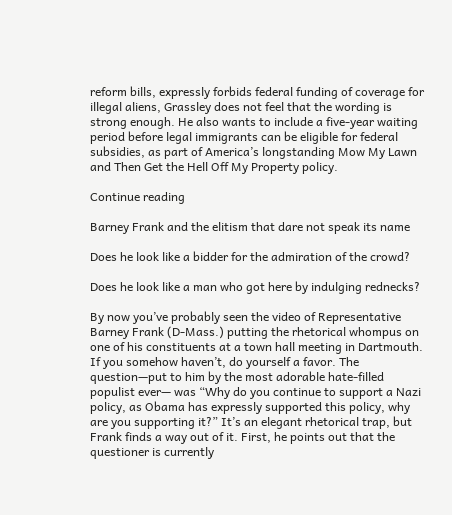reform bills, expressly forbids federal funding of coverage for illegal aliens, Grassley does not feel that the wording is strong enough. He also wants to include a five-year waiting period before legal immigrants can be eligible for federal subsidies, as part of America’s longstanding Mow My Lawn and Then Get the Hell Off My Property policy.

Continue reading

Barney Frank and the elitism that dare not speak its name

Does he look like a bidder for the admiration of the crowd?

Does he look like a man who got here by indulging rednecks?

By now you’ve probably seen the video of Representative Barney Frank (D-Mass.) putting the rhetorical whompus on one of his constituents at a town hall meeting in Dartmouth. If you somehow haven’t, do yourself a favor. The question—put to him by the most adorable hate-filled populist ever— was “Why do you continue to support a Nazi policy, as Obama has expressly supported this policy, why are you supporting it?” It’s an elegant rhetorical trap, but Frank finds a way out of it. First, he points out that the questioner is currently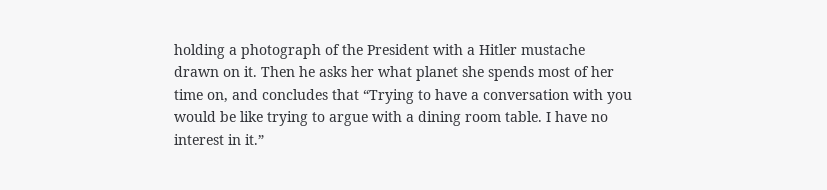holding a photograph of the President with a Hitler mustache drawn on it. Then he asks her what planet she spends most of her time on, and concludes that “Trying to have a conversation with you would be like trying to argue with a dining room table. I have no interest in it.”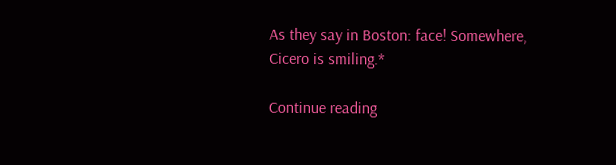As they say in Boston: face! Somewhere, Cicero is smiling.*

Continue reading